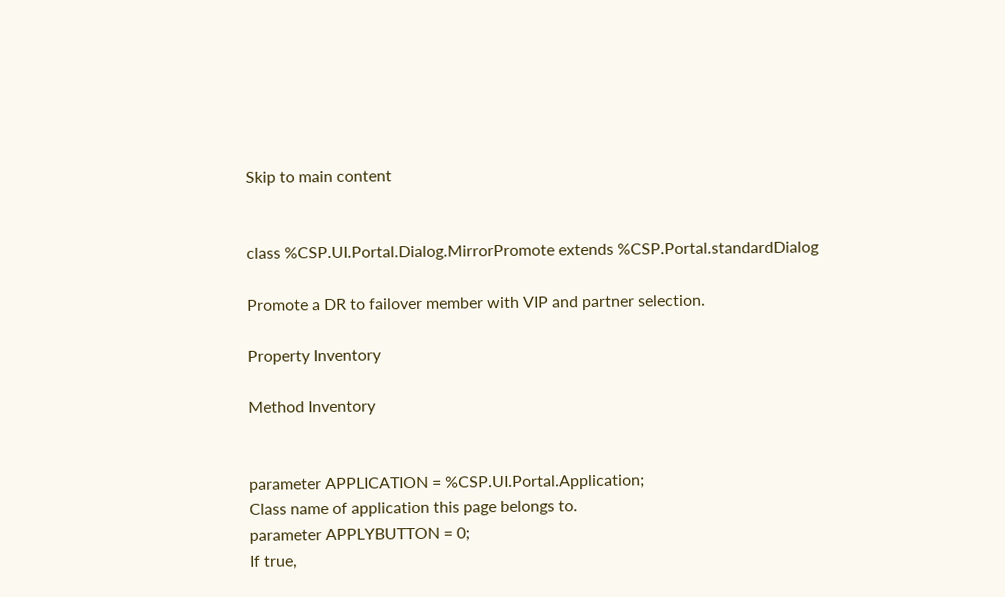Skip to main content


class %CSP.UI.Portal.Dialog.MirrorPromote extends %CSP.Portal.standardDialog

Promote a DR to failover member with VIP and partner selection.

Property Inventory

Method Inventory


parameter APPLICATION = %CSP.UI.Portal.Application;
Class name of application this page belongs to.
parameter APPLYBUTTON = 0;
If true,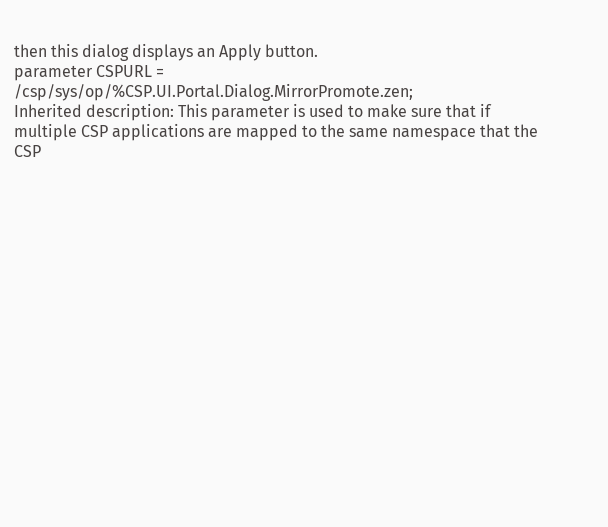then this dialog displays an Apply button.
parameter CSPURL = /csp/sys/op/%CSP.UI.Portal.Dialog.MirrorPromote.zen;
Inherited description: This parameter is used to make sure that if multiple CSP applications are mapped to the same namespace that the CSP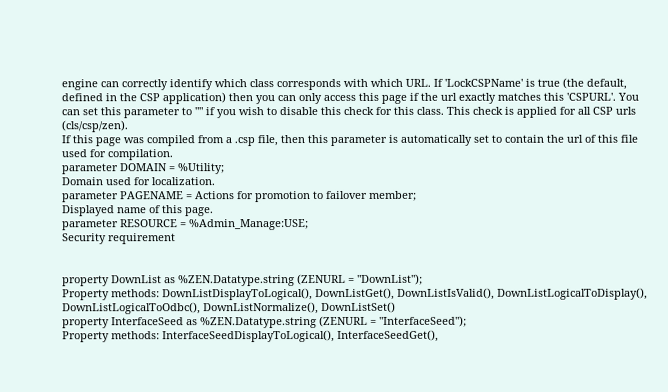engine can correctly identify which class corresponds with which URL. If 'LockCSPName' is true (the default, defined in the CSP application) then you can only access this page if the url exactly matches this 'CSPURL'. You can set this parameter to "" if you wish to disable this check for this class. This check is applied for all CSP urls (cls/csp/zen).
If this page was compiled from a .csp file, then this parameter is automatically set to contain the url of this file used for compilation.
parameter DOMAIN = %Utility;
Domain used for localization.
parameter PAGENAME = Actions for promotion to failover member;
Displayed name of this page.
parameter RESOURCE = %Admin_Manage:USE;
Security requirement


property DownList as %ZEN.Datatype.string (ZENURL = "DownList");
Property methods: DownListDisplayToLogical(), DownListGet(), DownListIsValid(), DownListLogicalToDisplay(), DownListLogicalToOdbc(), DownListNormalize(), DownListSet()
property InterfaceSeed as %ZEN.Datatype.string (ZENURL = "InterfaceSeed");
Property methods: InterfaceSeedDisplayToLogical(), InterfaceSeedGet(),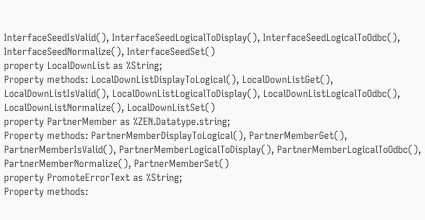InterfaceSeedIsValid(), InterfaceSeedLogicalToDisplay(), InterfaceSeedLogicalToOdbc(), InterfaceSeedNormalize(), InterfaceSeedSet()
property LocalDownList as %String;
Property methods: LocalDownListDisplayToLogical(), LocalDownListGet(), LocalDownListIsValid(), LocalDownListLogicalToDisplay(), LocalDownListLogicalToOdbc(), LocalDownListNormalize(), LocalDownListSet()
property PartnerMember as %ZEN.Datatype.string;
Property methods: PartnerMemberDisplayToLogical(), PartnerMemberGet(), PartnerMemberIsValid(), PartnerMemberLogicalToDisplay(), PartnerMemberLogicalToOdbc(), PartnerMemberNormalize(), PartnerMemberSet()
property PromoteErrorText as %String;
Property methods: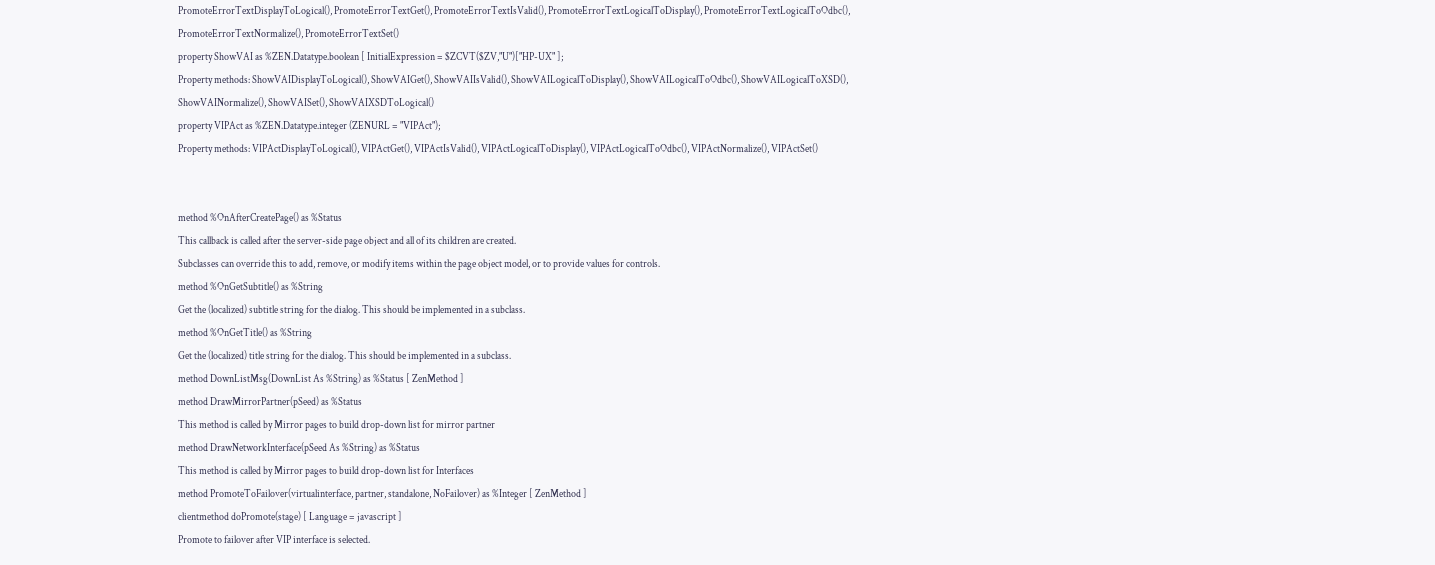PromoteErrorTextDisplayToLogical(), PromoteErrorTextGet(), PromoteErrorTextIsValid(), PromoteErrorTextLogicalToDisplay(), PromoteErrorTextLogicalToOdbc(), PromoteErrorTextNormalize(), PromoteErrorTextSet()
property ShowVAI as %ZEN.Datatype.boolean [ InitialExpression = $ZCVT($ZV,"U")["HP-UX" ];
Property methods: ShowVAIDisplayToLogical(), ShowVAIGet(), ShowVAIIsValid(), ShowVAILogicalToDisplay(), ShowVAILogicalToOdbc(), ShowVAILogicalToXSD(), ShowVAINormalize(), ShowVAISet(), ShowVAIXSDToLogical()
property VIPAct as %ZEN.Datatype.integer (ZENURL = "VIPAct");
Property methods: VIPActDisplayToLogical(), VIPActGet(), VIPActIsValid(), VIPActLogicalToDisplay(), VIPActLogicalToOdbc(), VIPActNormalize(), VIPActSet()


method %OnAfterCreatePage() as %Status
This callback is called after the server-side page object and all of its children are created.
Subclasses can override this to add, remove, or modify items within the page object model, or to provide values for controls.
method %OnGetSubtitle() as %String
Get the (localized) subtitle string for the dialog. This should be implemented in a subclass.
method %OnGetTitle() as %String
Get the (localized) title string for the dialog. This should be implemented in a subclass.
method DownListMsg(DownList As %String) as %Status [ ZenMethod ]
method DrawMirrorPartner(pSeed) as %Status
This method is called by Mirror pages to build drop-down list for mirror partner
method DrawNetworkInterface(pSeed As %String) as %Status
This method is called by Mirror pages to build drop-down list for Interfaces
method PromoteToFailover(virtualinterface, partner, standalone, NoFailover) as %Integer [ ZenMethod ]
clientmethod doPromote(stage) [ Language = javascript ]
Promote to failover after VIP interface is selected.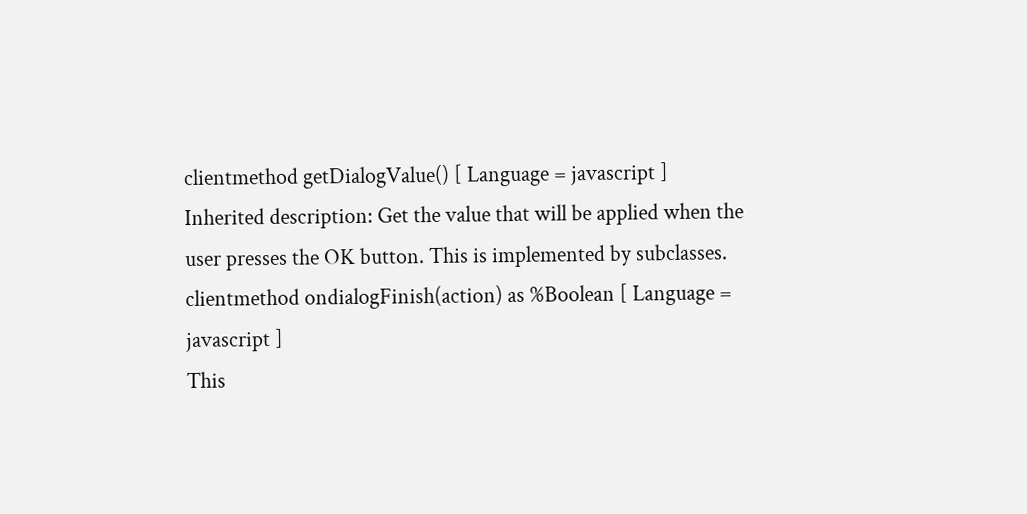clientmethod getDialogValue() [ Language = javascript ]
Inherited description: Get the value that will be applied when the user presses the OK button. This is implemented by subclasses.
clientmethod ondialogFinish(action) as %Boolean [ Language = javascript ]
This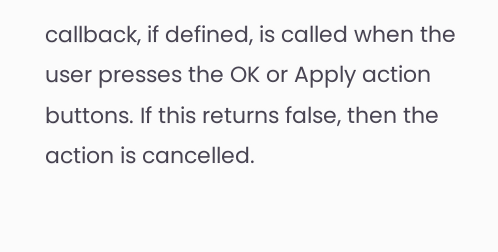callback, if defined, is called when the user presses the OK or Apply action buttons. If this returns false, then the action is cancelled.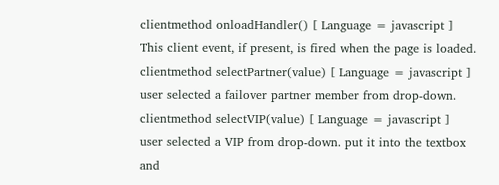clientmethod onloadHandler() [ Language = javascript ]
This client event, if present, is fired when the page is loaded.
clientmethod selectPartner(value) [ Language = javascript ]
user selected a failover partner member from drop-down.
clientmethod selectVIP(value) [ Language = javascript ]
user selected a VIP from drop-down. put it into the textbox and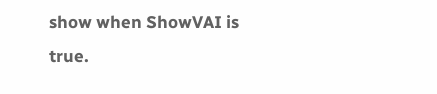show when ShowVAI is true.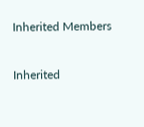Inherited Members

Inherited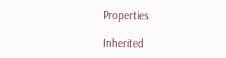Properties

Inherited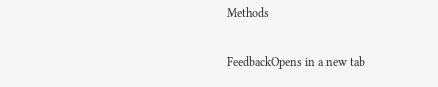Methods

FeedbackOpens in a new tab